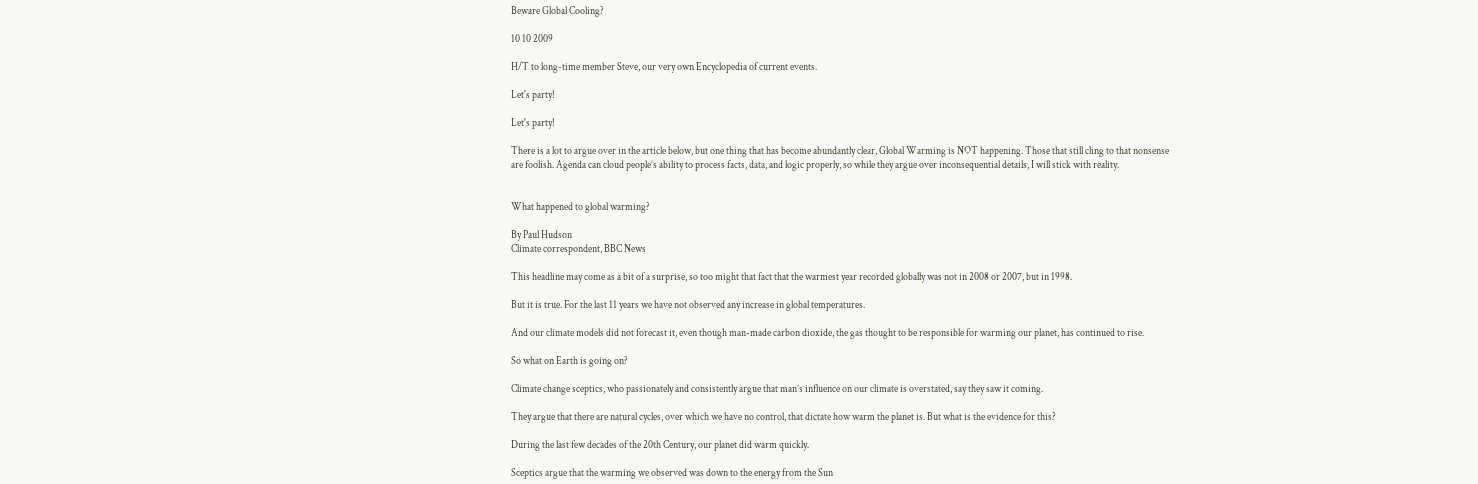Beware Global Cooling?

10 10 2009

H/T to long-time member Steve, our very own Encyclopedia of current events.

Let's party!

Let's party!

There is a lot to argue over in the article below, but one thing that has become abundantly clear, Global Warming is NOT happening. Those that still cling to that nonsense are foolish. Agenda can cloud people’s ability to process facts, data, and logic properly, so while they argue over inconsequential details, I will stick with reality.


What happened to global warming?

By Paul Hudson
Climate correspondent, BBC News

This headline may come as a bit of a surprise, so too might that fact that the warmest year recorded globally was not in 2008 or 2007, but in 1998.

But it is true. For the last 11 years we have not observed any increase in global temperatures.

And our climate models did not forecast it, even though man-made carbon dioxide, the gas thought to be responsible for warming our planet, has continued to rise.

So what on Earth is going on?

Climate change sceptics, who passionately and consistently argue that man’s influence on our climate is overstated, say they saw it coming.

They argue that there are natural cycles, over which we have no control, that dictate how warm the planet is. But what is the evidence for this?

During the last few decades of the 20th Century, our planet did warm quickly.

Sceptics argue that the warming we observed was down to the energy from the Sun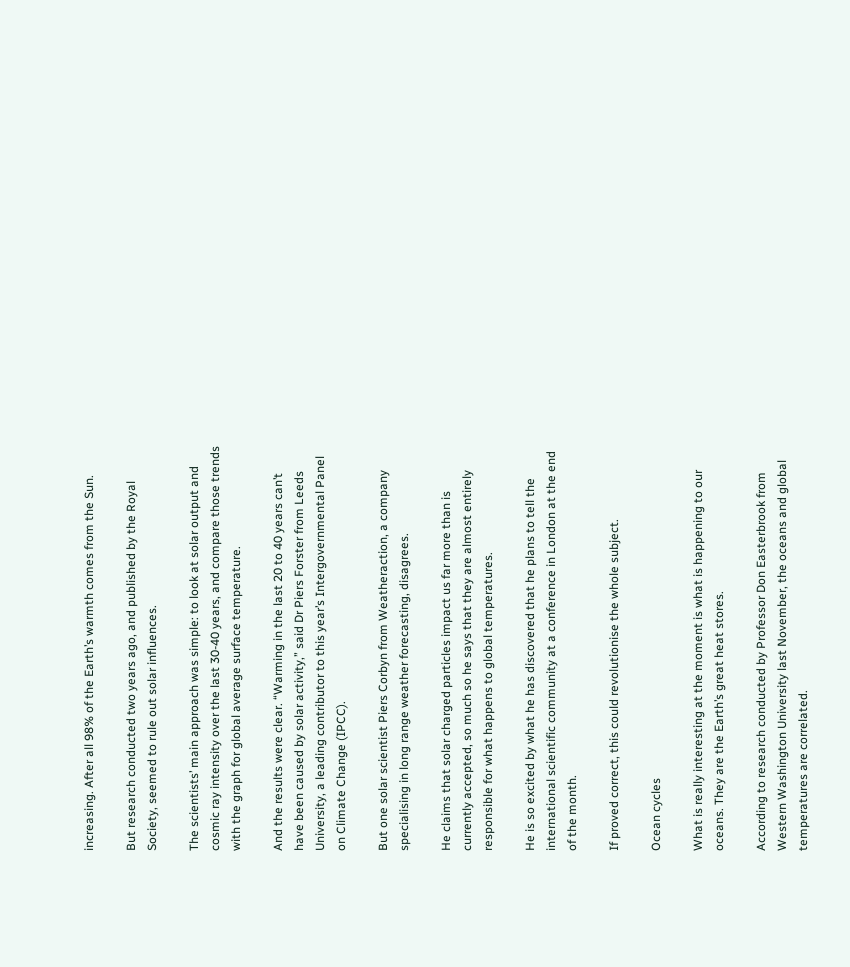increasing. After all 98% of the Earth’s warmth comes from the Sun.

But research conducted two years ago, and published by the Royal Society, seemed to rule out solar influences.

The scientists’ main approach was simple: to look at solar output and cosmic ray intensity over the last 30-40 years, and compare those trends with the graph for global average surface temperature.

And the results were clear. “Warming in the last 20 to 40 years can’t have been caused by solar activity,” said Dr Piers Forster from Leeds University, a leading contributor to this year’s Intergovernmental Panel on Climate Change (IPCC).

But one solar scientist Piers Corbyn from Weatheraction, a company specialising in long range weather forecasting, disagrees.

He claims that solar charged particles impact us far more than is currently accepted, so much so he says that they are almost entirely responsible for what happens to global temperatures.

He is so excited by what he has discovered that he plans to tell the international scientific community at a conference in London at the end of the month.

If proved correct, this could revolutionise the whole subject.

Ocean cycles

What is really interesting at the moment is what is happening to our oceans. They are the Earth’s great heat stores.

According to research conducted by Professor Don Easterbrook from Western Washington University last November, the oceans and global temperatures are correlated.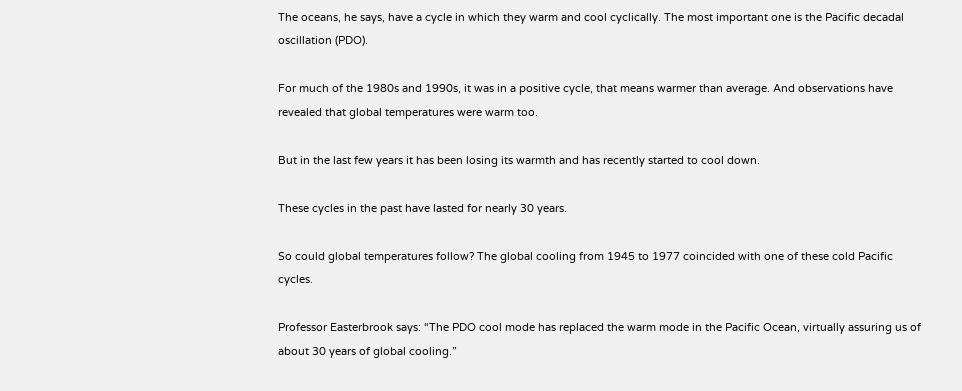The oceans, he says, have a cycle in which they warm and cool cyclically. The most important one is the Pacific decadal oscillation (PDO).

For much of the 1980s and 1990s, it was in a positive cycle, that means warmer than average. And observations have revealed that global temperatures were warm too.

But in the last few years it has been losing its warmth and has recently started to cool down.

These cycles in the past have lasted for nearly 30 years.

So could global temperatures follow? The global cooling from 1945 to 1977 coincided with one of these cold Pacific cycles.

Professor Easterbrook says: “The PDO cool mode has replaced the warm mode in the Pacific Ocean, virtually assuring us of about 30 years of global cooling.”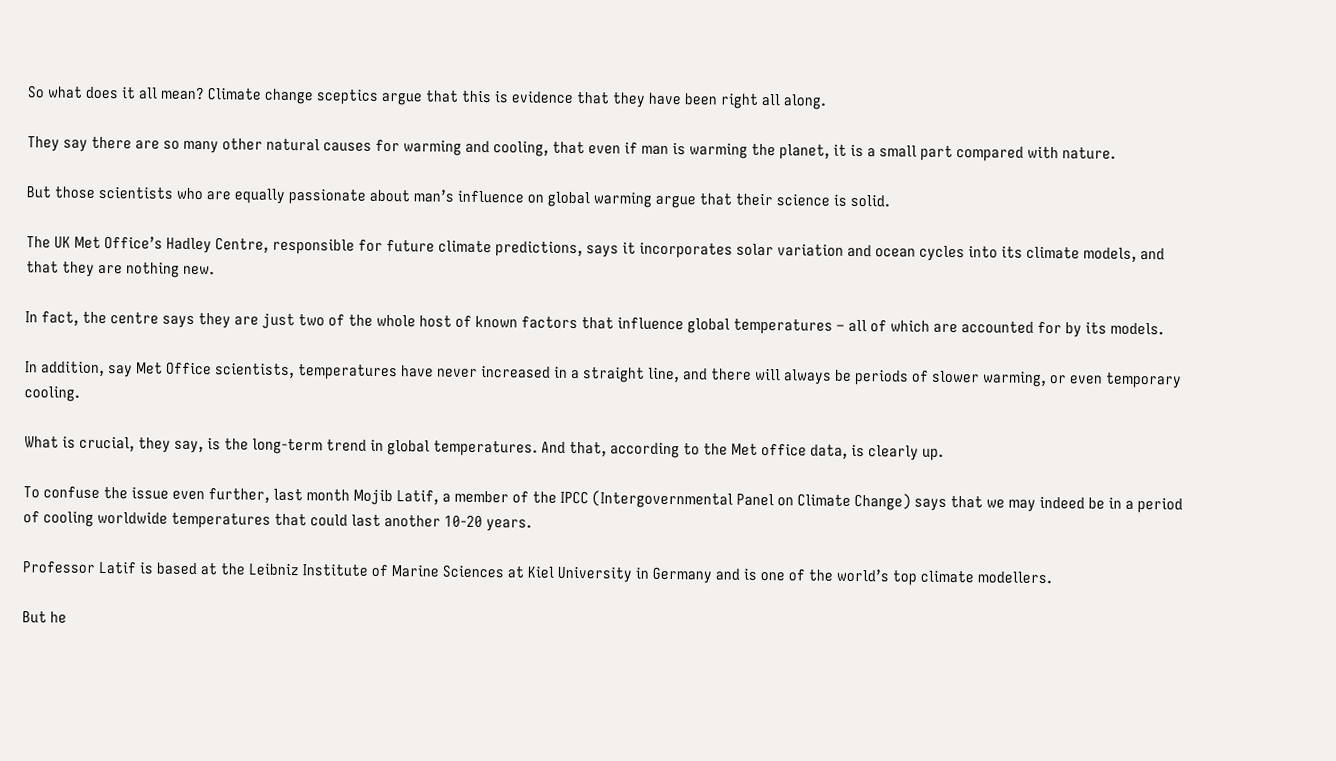So what does it all mean? Climate change sceptics argue that this is evidence that they have been right all along.

They say there are so many other natural causes for warming and cooling, that even if man is warming the planet, it is a small part compared with nature.

But those scientists who are equally passionate about man’s influence on global warming argue that their science is solid.

The UK Met Office’s Hadley Centre, responsible for future climate predictions, says it incorporates solar variation and ocean cycles into its climate models, and that they are nothing new.

In fact, the centre says they are just two of the whole host of known factors that influence global temperatures – all of which are accounted for by its models.

In addition, say Met Office scientists, temperatures have never increased in a straight line, and there will always be periods of slower warming, or even temporary cooling.

What is crucial, they say, is the long-term trend in global temperatures. And that, according to the Met office data, is clearly up.

To confuse the issue even further, last month Mojib Latif, a member of the IPCC (Intergovernmental Panel on Climate Change) says that we may indeed be in a period of cooling worldwide temperatures that could last another 10-20 years.

Professor Latif is based at the Leibniz Institute of Marine Sciences at Kiel University in Germany and is one of the world’s top climate modellers.

But he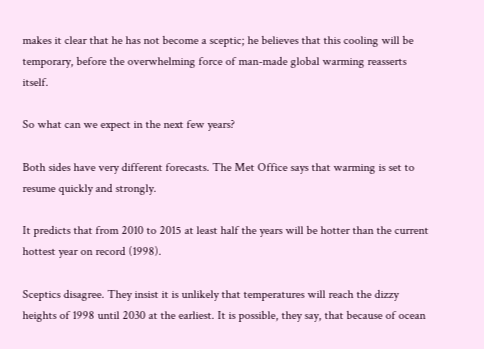makes it clear that he has not become a sceptic; he believes that this cooling will be temporary, before the overwhelming force of man-made global warming reasserts itself.

So what can we expect in the next few years?

Both sides have very different forecasts. The Met Office says that warming is set to resume quickly and strongly.

It predicts that from 2010 to 2015 at least half the years will be hotter than the current hottest year on record (1998).

Sceptics disagree. They insist it is unlikely that temperatures will reach the dizzy heights of 1998 until 2030 at the earliest. It is possible, they say, that because of ocean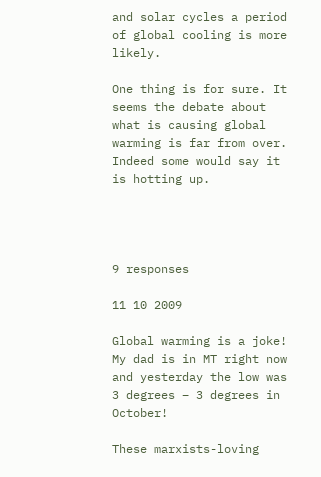and solar cycles a period of global cooling is more likely.

One thing is for sure. It seems the debate about what is causing global warming is far from over. Indeed some would say it is hotting up.




9 responses

11 10 2009

Global warming is a joke! My dad is in MT right now and yesterday the low was 3 degrees – 3 degrees in October!

These marxists-loving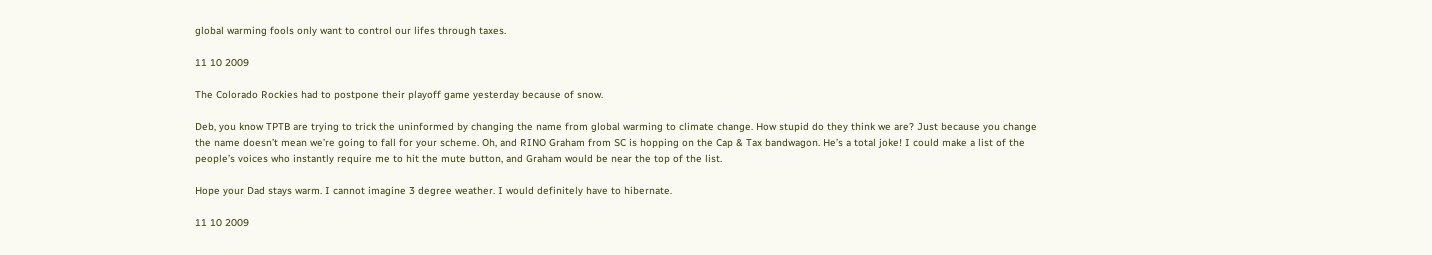global warming fools only want to control our lifes through taxes.

11 10 2009

The Colorado Rockies had to postpone their playoff game yesterday because of snow.

Deb, you know TPTB are trying to trick the uninformed by changing the name from global warming to climate change. How stupid do they think we are? Just because you change the name doesn’t mean we’re going to fall for your scheme. Oh, and RINO Graham from SC is hopping on the Cap & Tax bandwagon. He’s a total joke! I could make a list of the people’s voices who instantly require me to hit the mute button, and Graham would be near the top of the list.

Hope your Dad stays warm. I cannot imagine 3 degree weather. I would definitely have to hibernate.

11 10 2009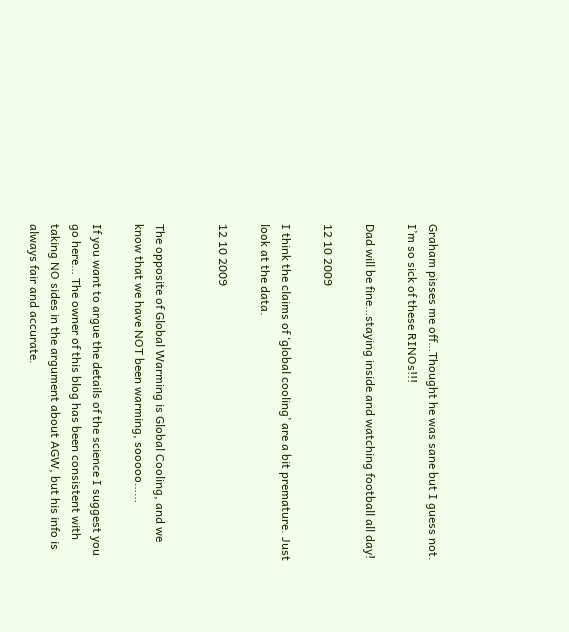Graham pisses me off…Thought he was sane but I guess not. I’m so sick of these RINOs!!!

Dad will be fine…staying inside and watching football all day!

12 10 2009

I think the claims of ‘global cooling’ are a bit premature. Just look at the data.

12 10 2009


The opposite of Global Warming is Global Cooling, and we know that we have NOT been warming, sooooo……

If you want to argue the details of the science I suggest you go here… The owner of this blog has been consistent with taking NO sides in the argument about AGW, but his info is always fair and accurate.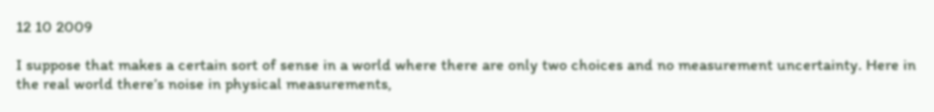12 10 2009

I suppose that makes a certain sort of sense in a world where there are only two choices and no measurement uncertainty. Here in the real world there’s noise in physical measurements,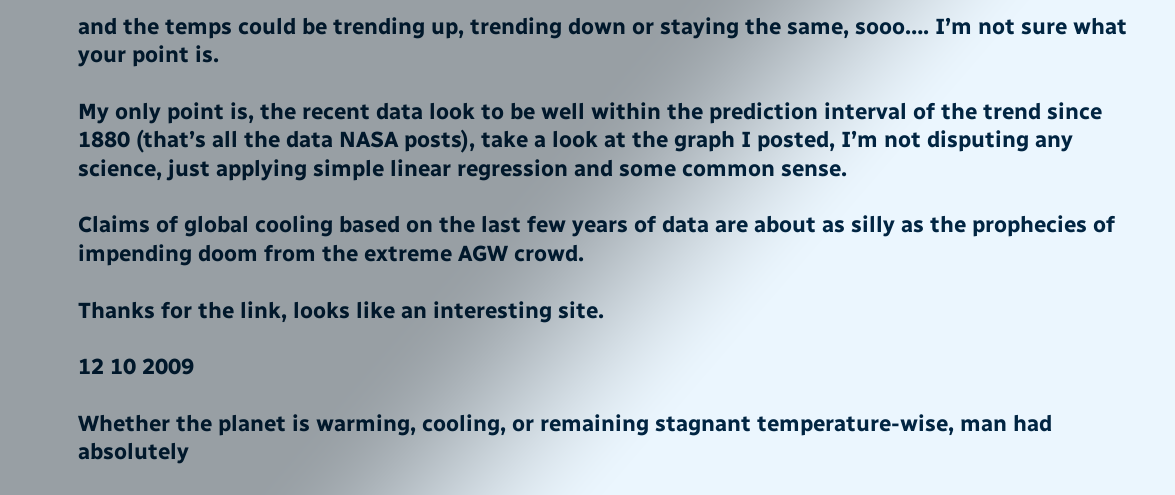and the temps could be trending up, trending down or staying the same, sooo…. I’m not sure what your point is.

My only point is, the recent data look to be well within the prediction interval of the trend since 1880 (that’s all the data NASA posts), take a look at the graph I posted, I’m not disputing any science, just applying simple linear regression and some common sense.

Claims of global cooling based on the last few years of data are about as silly as the prophecies of impending doom from the extreme AGW crowd.

Thanks for the link, looks like an interesting site.

12 10 2009

Whether the planet is warming, cooling, or remaining stagnant temperature-wise, man had absolutely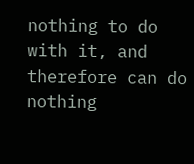nothing to do with it, and therefore can do nothing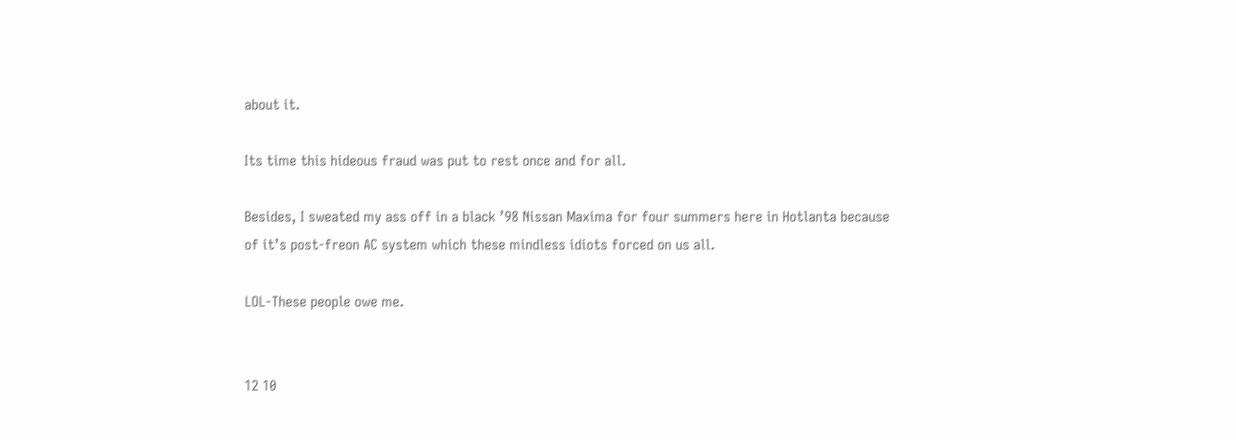about it.

Its time this hideous fraud was put to rest once and for all.

Besides, I sweated my ass off in a black ’98 Nissan Maxima for four summers here in Hotlanta because of it’s post-freon AC system which these mindless idiots forced on us all.

LOL-These people owe me.


12 10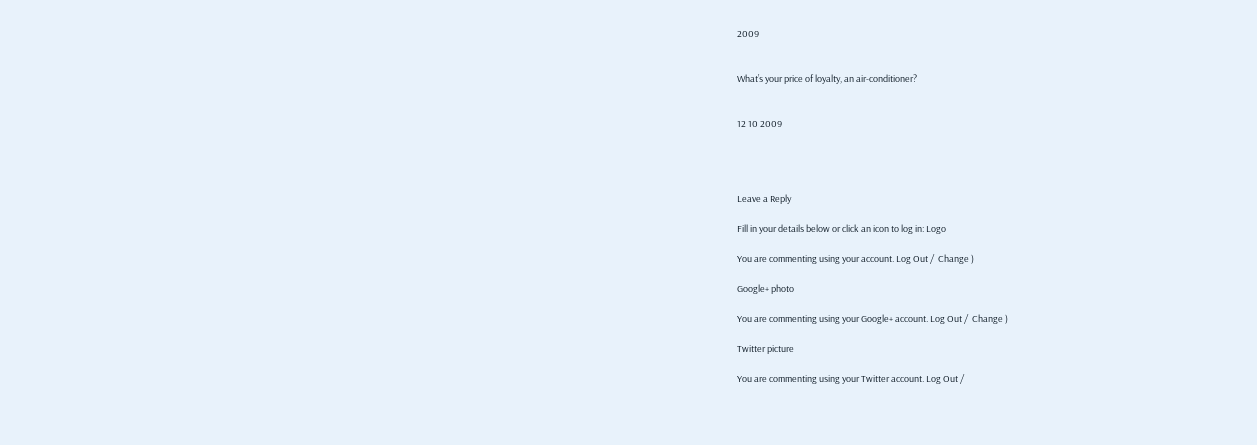2009


What’s your price of loyalty, an air-conditioner?


12 10 2009




Leave a Reply

Fill in your details below or click an icon to log in: Logo

You are commenting using your account. Log Out /  Change )

Google+ photo

You are commenting using your Google+ account. Log Out /  Change )

Twitter picture

You are commenting using your Twitter account. Log Out /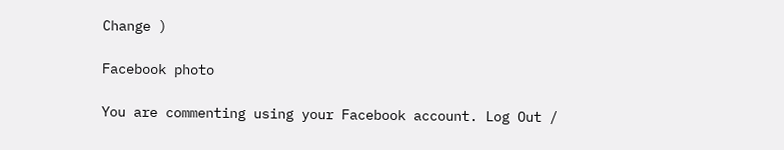Change )

Facebook photo

You are commenting using your Facebook account. Log Out /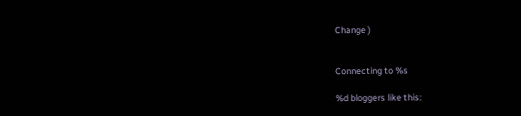Change )


Connecting to %s

%d bloggers like this: